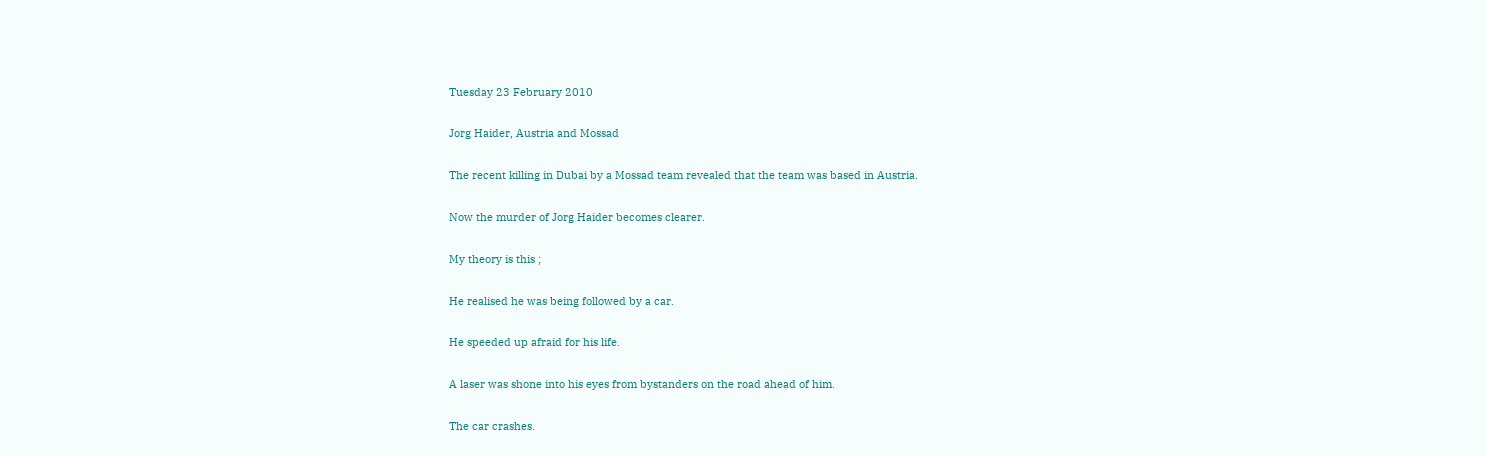Tuesday 23 February 2010

Jorg Haider, Austria and Mossad

The recent killing in Dubai by a Mossad team revealed that the team was based in Austria.

Now the murder of Jorg Haider becomes clearer.

My theory is this ;

He realised he was being followed by a car.

He speeded up afraid for his life.

A laser was shone into his eyes from bystanders on the road ahead of him.

The car crashes.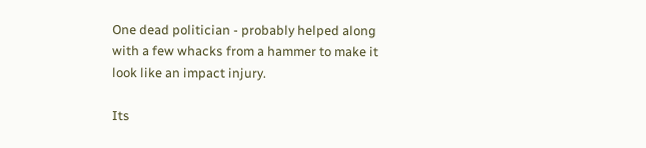One dead politician - probably helped along with a few whacks from a hammer to make it look like an impact injury.

Its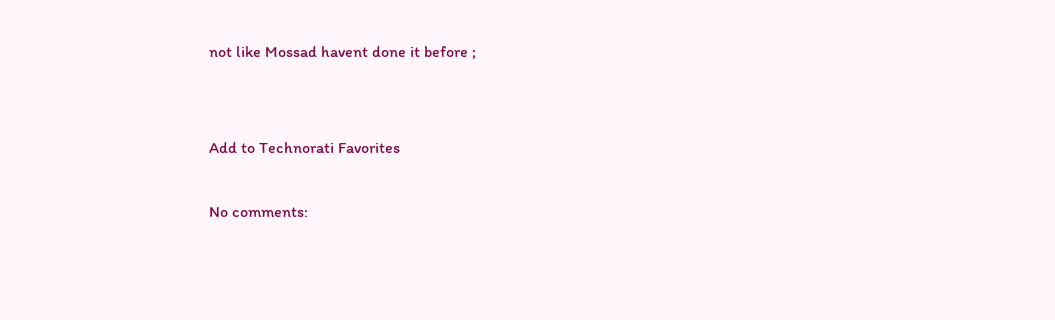not like Mossad havent done it before ;


Add to Technorati Favorites

No comments: